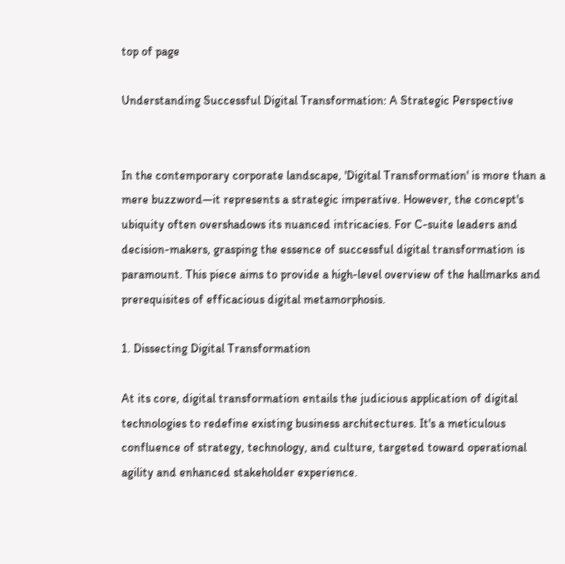top of page

Understanding Successful Digital Transformation: A Strategic Perspective


In the contemporary corporate landscape, 'Digital Transformation' is more than a mere buzzword—it represents a strategic imperative. However, the concept's ubiquity often overshadows its nuanced intricacies. For C-suite leaders and decision-makers, grasping the essence of successful digital transformation is paramount. This piece aims to provide a high-level overview of the hallmarks and prerequisites of efficacious digital metamorphosis.

1. Dissecting Digital Transformation

At its core, digital transformation entails the judicious application of digital technologies to redefine existing business architectures. It's a meticulous confluence of strategy, technology, and culture, targeted toward operational agility and enhanced stakeholder experience.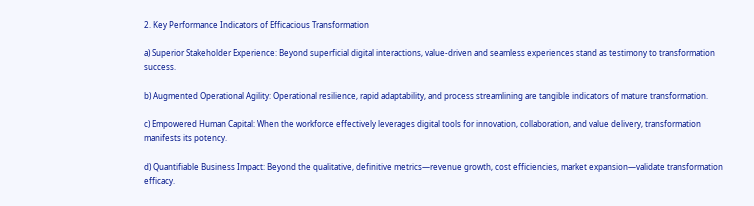2. Key Performance Indicators of Efficacious Transformation

a) Superior Stakeholder Experience: Beyond superficial digital interactions, value-driven and seamless experiences stand as testimony to transformation success.

b) Augmented Operational Agility: Operational resilience, rapid adaptability, and process streamlining are tangible indicators of mature transformation.

c) Empowered Human Capital: When the workforce effectively leverages digital tools for innovation, collaboration, and value delivery, transformation manifests its potency.

d) Quantifiable Business Impact: Beyond the qualitative, definitive metrics—revenue growth, cost efficiencies, market expansion—validate transformation efficacy.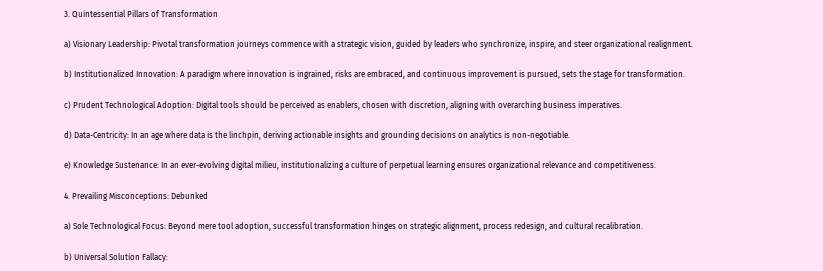3. Quintessential Pillars of Transformation

a) Visionary Leadership: Pivotal transformation journeys commence with a strategic vision, guided by leaders who synchronize, inspire, and steer organizational realignment.

b) Institutionalized Innovation: A paradigm where innovation is ingrained, risks are embraced, and continuous improvement is pursued, sets the stage for transformation.

c) Prudent Technological Adoption: Digital tools should be perceived as enablers, chosen with discretion, aligning with overarching business imperatives.

d) Data-Centricity: In an age where data is the linchpin, deriving actionable insights and grounding decisions on analytics is non-negotiable.

e) Knowledge Sustenance: In an ever-evolving digital milieu, institutionalizing a culture of perpetual learning ensures organizational relevance and competitiveness.

4. Prevailing Misconceptions: Debunked

a) Sole Technological Focus: Beyond mere tool adoption, successful transformation hinges on strategic alignment, process redesign, and cultural recalibration.

b) Universal Solution Fallacy: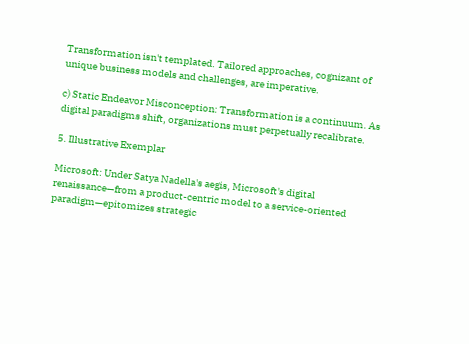Transformation isn't templated. Tailored approaches, cognizant of unique business models and challenges, are imperative.

c) Static Endeavor Misconception: Transformation is a continuum. As digital paradigms shift, organizations must perpetually recalibrate.

5. Illustrative Exemplar

Microsoft: Under Satya Nadella's aegis, Microsoft's digital renaissance—from a product-centric model to a service-oriented paradigm—epitomizes strategic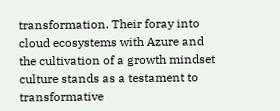transformation. Their foray into cloud ecosystems with Azure and the cultivation of a growth mindset culture stands as a testament to transformative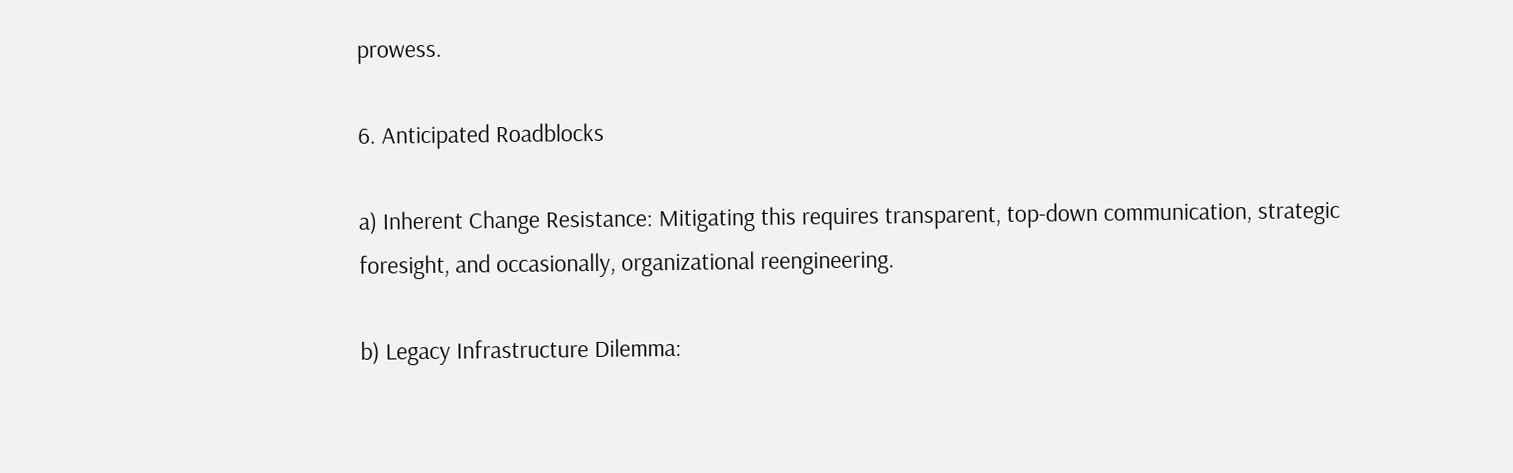prowess.

6. Anticipated Roadblocks

a) Inherent Change Resistance: Mitigating this requires transparent, top-down communication, strategic foresight, and occasionally, organizational reengineering.

b) Legacy Infrastructure Dilemma: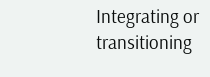Integrating or transitioning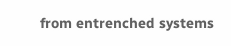from entrenched systems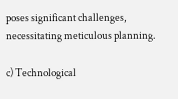poses significant challenges, necessitating meticulous planning.

c) Technological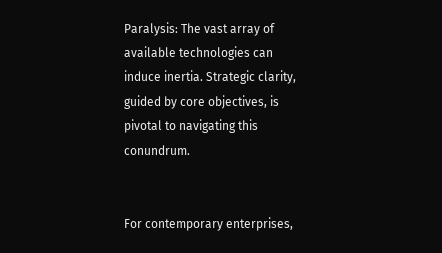Paralysis: The vast array of available technologies can induce inertia. Strategic clarity, guided by core objectives, is pivotal to navigating this conundrum.


For contemporary enterprises,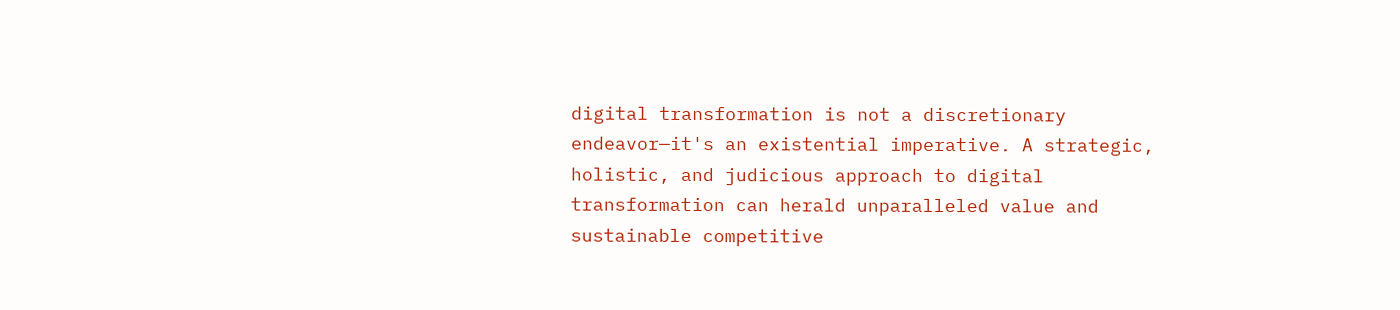digital transformation is not a discretionary endeavor—it's an existential imperative. A strategic, holistic, and judicious approach to digital transformation can herald unparalleled value and sustainable competitive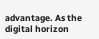advantage. As the digital horizon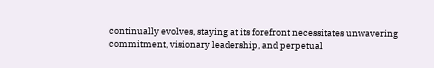continually evolves, staying at its forefront necessitates unwavering commitment, visionary leadership, and perpetual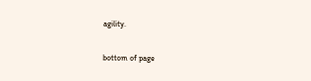agility.


bottom of page